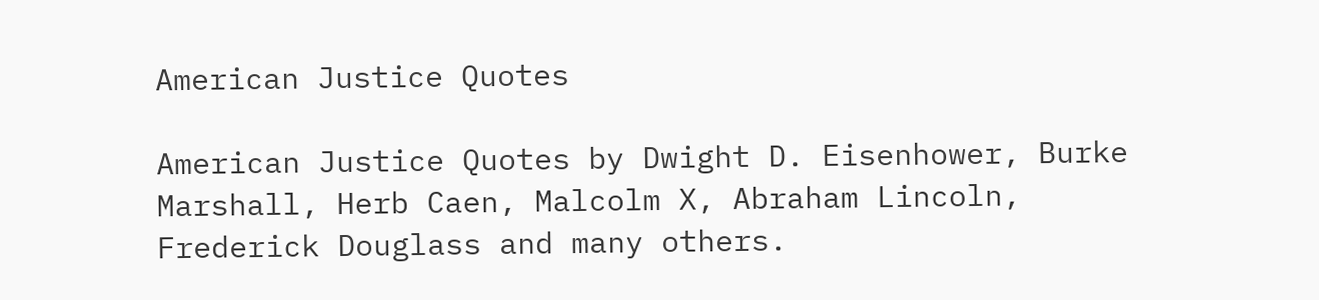American Justice Quotes

American Justice Quotes by Dwight D. Eisenhower, Burke Marshall, Herb Caen, Malcolm X, Abraham Lincoln, Frederick Douglass and many others.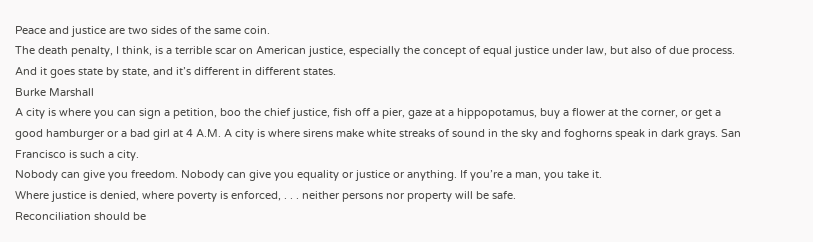Peace and justice are two sides of the same coin.
The death penalty, I think, is a terrible scar on American justice, especially the concept of equal justice under law, but also of due process. And it goes state by state, and it’s different in different states.
Burke Marshall
A city is where you can sign a petition, boo the chief justice, fish off a pier, gaze at a hippopotamus, buy a flower at the corner, or get a good hamburger or a bad girl at 4 A.M. A city is where sirens make white streaks of sound in the sky and foghorns speak in dark grays. San Francisco is such a city.
Nobody can give you freedom. Nobody can give you equality or justice or anything. If you’re a man, you take it.
Where justice is denied, where poverty is enforced, . . . neither persons nor property will be safe.
Reconciliation should be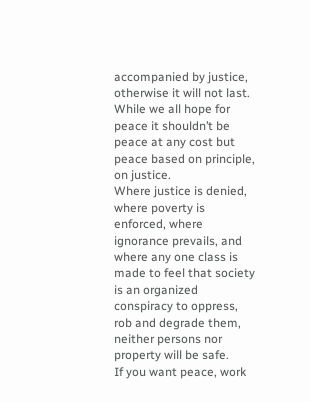accompanied by justice, otherwise it will not last. While we all hope for peace it shouldn’t be peace at any cost but peace based on principle, on justice.
Where justice is denied, where poverty is enforced, where ignorance prevails, and where any one class is made to feel that society is an organized conspiracy to oppress, rob and degrade them, neither persons nor property will be safe.
If you want peace, work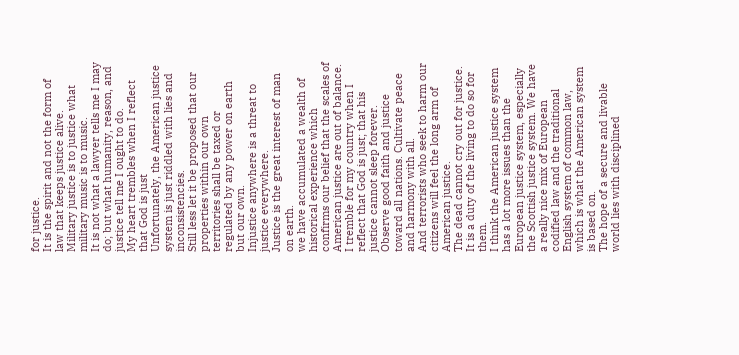for justice.
It is the spirit and not the form of law that keeps justice alive.
Military justice is to justice what military music is to music.
It is not what a lawyer tells me I may do; but what humanity, reason, and justice tell me I ought to do.
My heart trembles when I reflect that God is just
Unfortunately, the American justice system is just riddled with lies and inconsistencies.
Still less let it be proposed that our properties within our own territories shall be taxed or regulated by any power on earth but our own.
Injustice anywhere is a threat to justice everywhere.
Justice is the great interest of man on earth.
we have accumulated a wealth of historical experience which confirms our belief that the scales of American justice are out of balance.
I tremble for my country when I reflect that God is just; that his justice cannot sleep forever.
Observe good faith and justice toward all nations. Cultivate peace and harmony with all.
And terrorists who seek to harm our citizens will feel the long arm of American justice.
The dead cannot cry out for justice. It is a duty of the living to do so for them.
I think the American justice system has a lot more issues than the European justice system, especially the Scottish justice system. We have a really nice mix of European codified law and the traditional English system of common law, which is what the American system is based on.
The hope of a secure and livable world lies with disciplined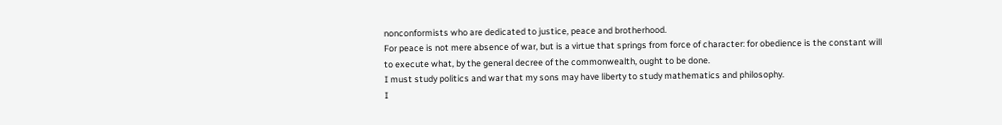nonconformists who are dedicated to justice, peace and brotherhood.
For peace is not mere absence of war, but is a virtue that springs from force of character: for obedience is the constant will to execute what, by the general decree of the commonwealth, ought to be done.
I must study politics and war that my sons may have liberty to study mathematics and philosophy.
I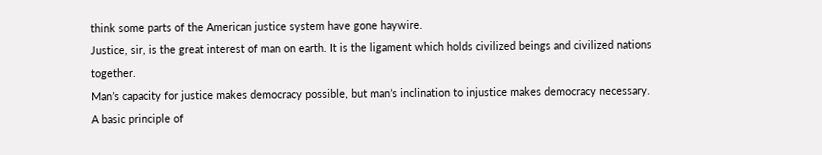think some parts of the American justice system have gone haywire.
Justice, sir, is the great interest of man on earth. It is the ligament which holds civilized beings and civilized nations together.
Man’s capacity for justice makes democracy possible, but man’s inclination to injustice makes democracy necessary.
A basic principle of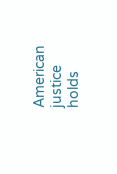American justice holds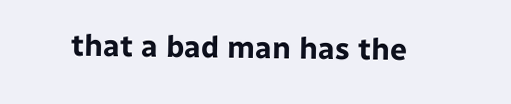that a bad man has the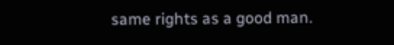same rights as a good man.